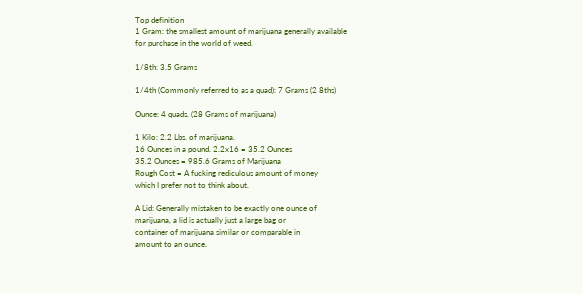Top definition
1 Gram: the smallest amount of marijuana generally available
for purchase in the world of weed.

1/8th: 3.5 Grams

1/4th (Commonly referred to as a quad): 7 Grams (2 8ths)

Ounce: 4 quads. (28 Grams of marijuana)

1 Kilo: 2.2 Lbs. of marijuana.
16 Ounces in a pound. 2.2x16 = 35.2 Ounces
35.2 Ounces = 985.6 Grams of Marijuana
Rough Cost = A fucking rediculous amount of money
which I prefer not to think about.

A Lid: Generally mistaken to be exactly one ounce of
marijuana, a lid is actually just a large bag or
container of marijuana similar or comparable in
amount to an ounce.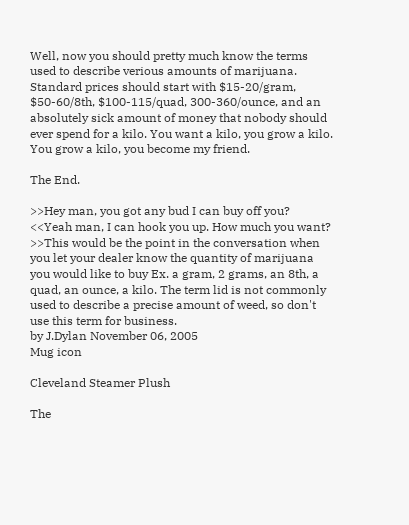Well, now you should pretty much know the terms used to describe verious amounts of marijuana. Standard prices should start with $15-20/gram, $50-60/8th, $100-115/quad, 300-360/ounce, and an absolutely sick amount of money that nobody should ever spend for a kilo. You want a kilo, you grow a kilo. You grow a kilo, you become my friend.

The End.

>>Hey man, you got any bud I can buy off you?
<<Yeah man, I can hook you up. How much you want?
>>This would be the point in the conversation when you let your dealer know the quantity of marijuana you would like to buy Ex. a gram, 2 grams, an 8th, a quad, an ounce, a kilo. The term lid is not commonly used to describe a precise amount of weed, so don't use this term for business.
by J.Dylan November 06, 2005
Mug icon

Cleveland Steamer Plush

The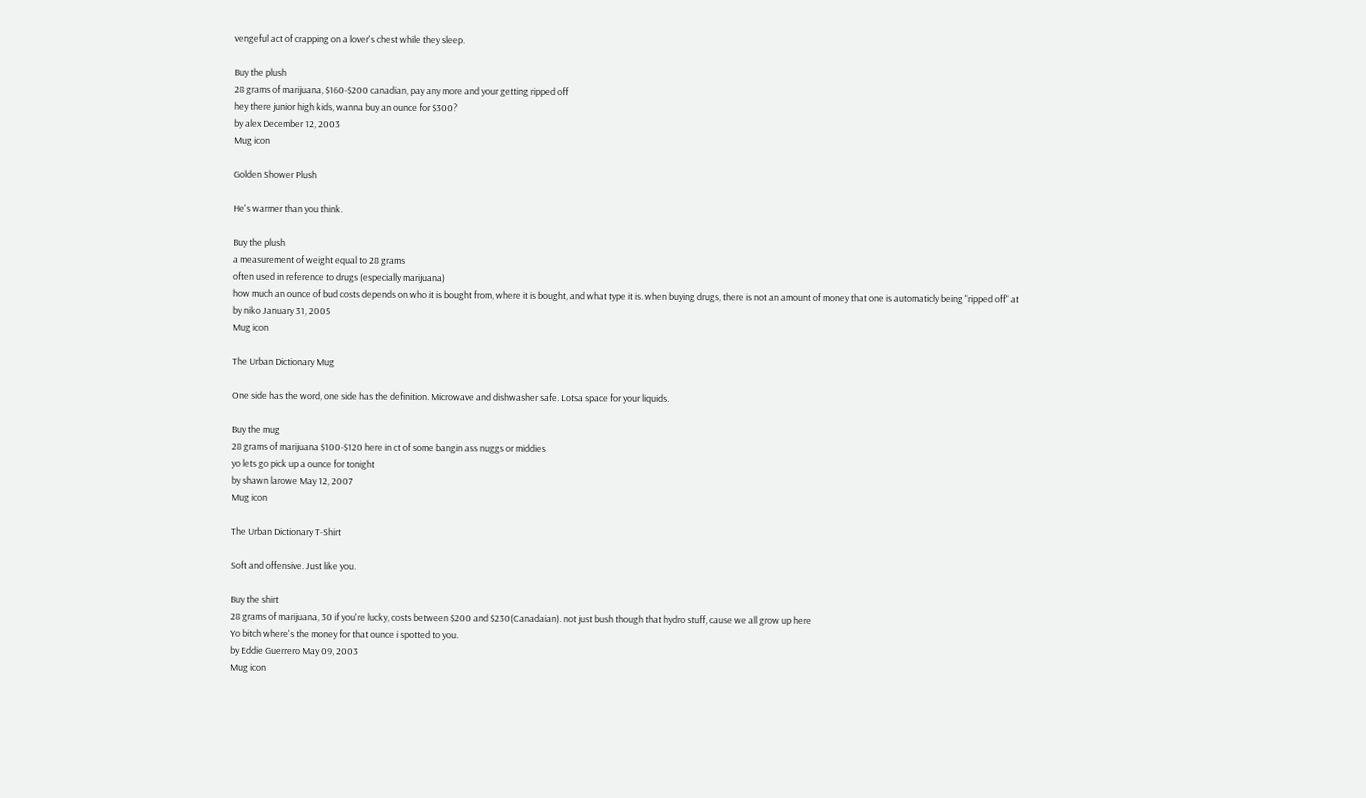vengeful act of crapping on a lover's chest while they sleep.

Buy the plush
28 grams of marijuana, $160-$200 canadian, pay any more and your getting ripped off
hey there junior high kids, wanna buy an ounce for $300?
by alex December 12, 2003
Mug icon

Golden Shower Plush

He's warmer than you think.

Buy the plush
a measurement of weight equal to 28 grams
often used in reference to drugs (especially marijuana)
how much an ounce of bud costs depends on who it is bought from, where it is bought, and what type it is. when buying drugs, there is not an amount of money that one is automaticly being "ripped off" at
by niko January 31, 2005
Mug icon

The Urban Dictionary Mug

One side has the word, one side has the definition. Microwave and dishwasher safe. Lotsa space for your liquids.

Buy the mug
28 grams of marijuana $100-$120 here in ct of some bangin ass nuggs or middies
yo lets go pick up a ounce for tonight
by shawn larowe May 12, 2007
Mug icon

The Urban Dictionary T-Shirt

Soft and offensive. Just like you.

Buy the shirt
28 grams of marijuana, 30 if you're lucky, costs between $200 and $230(Canadaian). not just bush though that hydro stuff, cause we all grow up here
Yo bitch where's the money for that ounce i spotted to you.
by Eddie Guerrero May 09, 2003
Mug icon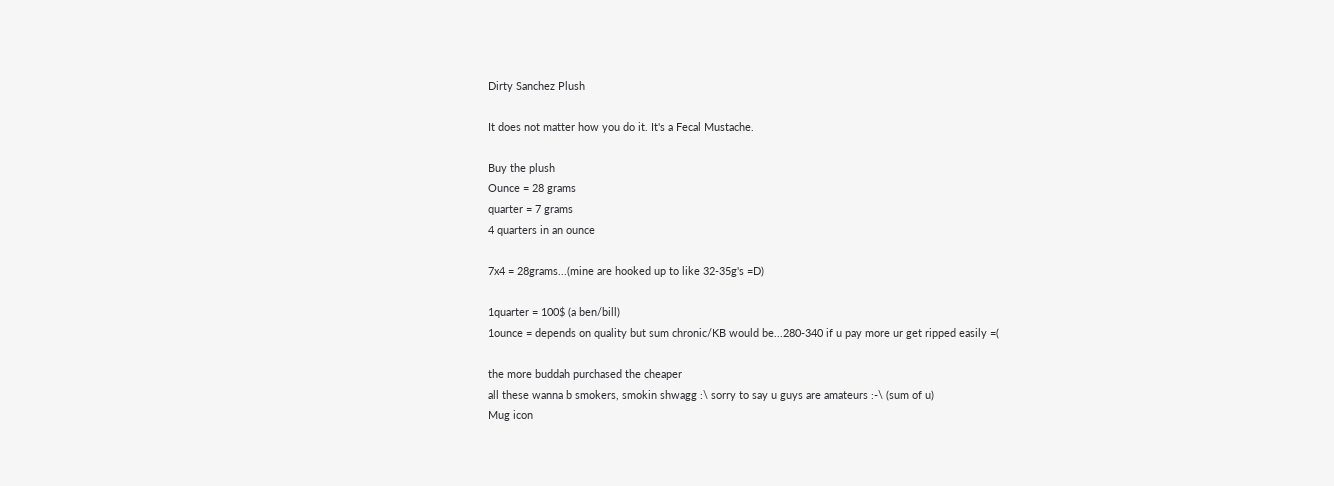Dirty Sanchez Plush

It does not matter how you do it. It's a Fecal Mustache.

Buy the plush
Ounce = 28 grams
quarter = 7 grams
4 quarters in an ounce

7x4 = 28grams...(mine are hooked up to like 32-35g's =D)

1quarter = 100$ (a ben/bill)
1ounce = depends on quality but sum chronic/KB would be...280-340 if u pay more ur get ripped easily =(

the more buddah purchased the cheaper
all these wanna b smokers, smokin shwagg :\ sorry to say u guys are amateurs :-\ (sum of u)
Mug icon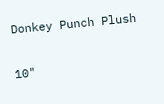Donkey Punch Plush

10"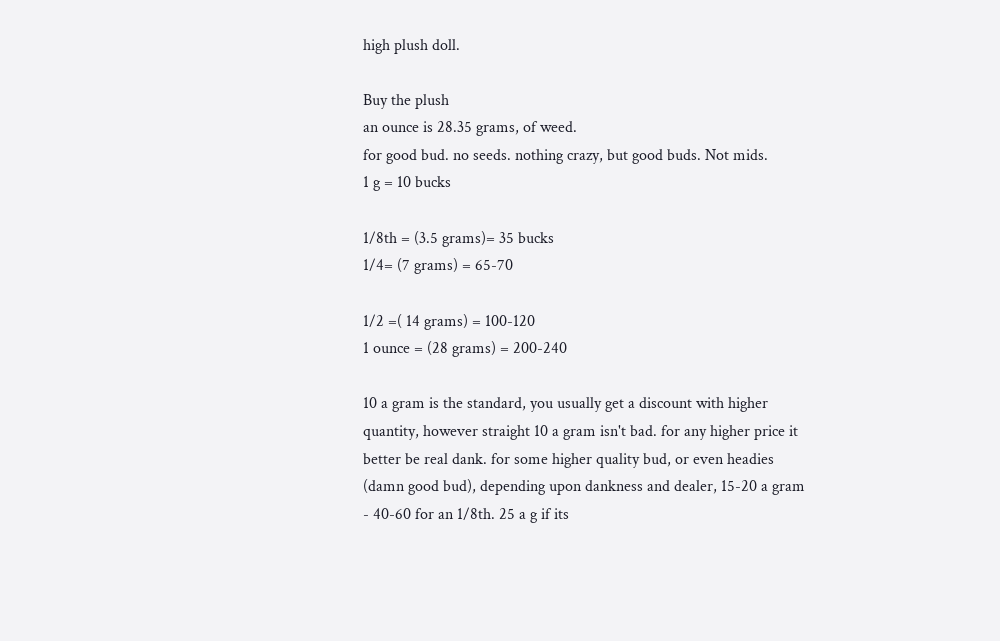high plush doll.

Buy the plush
an ounce is 28.35 grams, of weed.
for good bud. no seeds. nothing crazy, but good buds. Not mids.
1 g = 10 bucks

1/8th = (3.5 grams)= 35 bucks
1/4= (7 grams) = 65-70

1/2 =( 14 grams) = 100-120
1 ounce = (28 grams) = 200-240

10 a gram is the standard, you usually get a discount with higher quantity, however straight 10 a gram isn't bad. for any higher price it better be real dank. for some higher quality bud, or even headies (damn good bud), depending upon dankness and dealer, 15-20 a gram - 40-60 for an 1/8th. 25 a g if its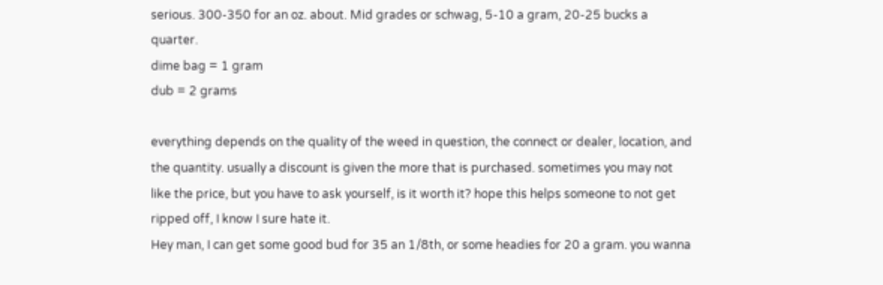serious. 300-350 for an oz. about. Mid grades or schwag, 5-10 a gram, 20-25 bucks a quarter.
dime bag = 1 gram
dub = 2 grams

everything depends on the quality of the weed in question, the connect or dealer, location, and the quantity. usually a discount is given the more that is purchased. sometimes you may not like the price, but you have to ask yourself, is it worth it? hope this helps someone to not get ripped off, I know I sure hate it.
Hey man, I can get some good bud for 35 an 1/8th, or some headies for 20 a gram. you wanna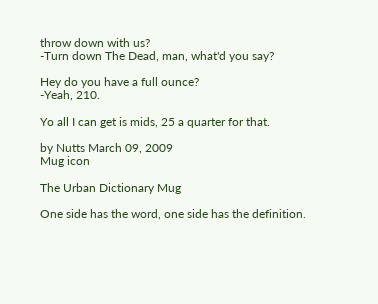throw down with us?
-Turn down The Dead, man, what'd you say?

Hey do you have a full ounce?
-Yeah, 210.

Yo all I can get is mids, 25 a quarter for that.

by Nutts March 09, 2009
Mug icon

The Urban Dictionary Mug

One side has the word, one side has the definition.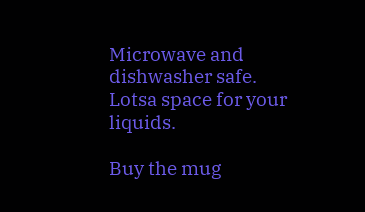Microwave and dishwasher safe. Lotsa space for your liquids.

Buy the mug